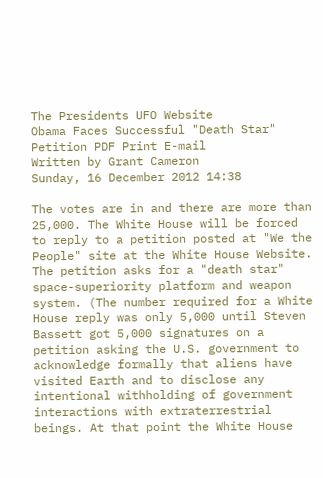The Presidents UFO Website
Obama Faces Successful "Death Star" Petition PDF Print E-mail
Written by Grant Cameron
Sunday, 16 December 2012 14:38

The votes are in and there are more than 25,000. The White House will be forced to reply to a petition posted at "We the People" site at the White House Website. The petition asks for a "death star" space-superiority platform and weapon system. (The number required for a White House reply was only 5,000 until Steven Bassett got 5,000 signatures on a petition asking the U.S. government to acknowledge formally that aliens have visited Earth and to disclose any intentional withholding of government interactions with extraterrestrial beings. At that point the White House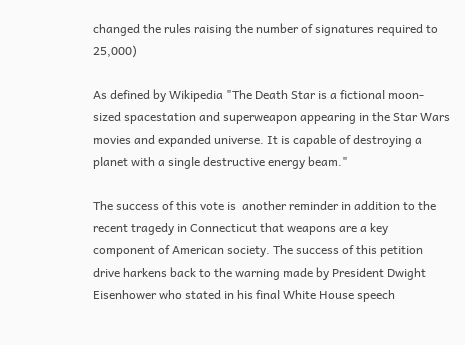changed the rules raising the number of signatures required to 25,000)

As defined by Wikipedia "The Death Star is a fictional moon-sized spacestation and superweapon appearing in the Star Wars movies and expanded universe. It is capable of destroying a planet with a single destructive energy beam."

The success of this vote is  another reminder in addition to the recent tragedy in Connecticut that weapons are a key component of American society. The success of this petition drive harkens back to the warning made by President Dwight Eisenhower who stated in his final White House speech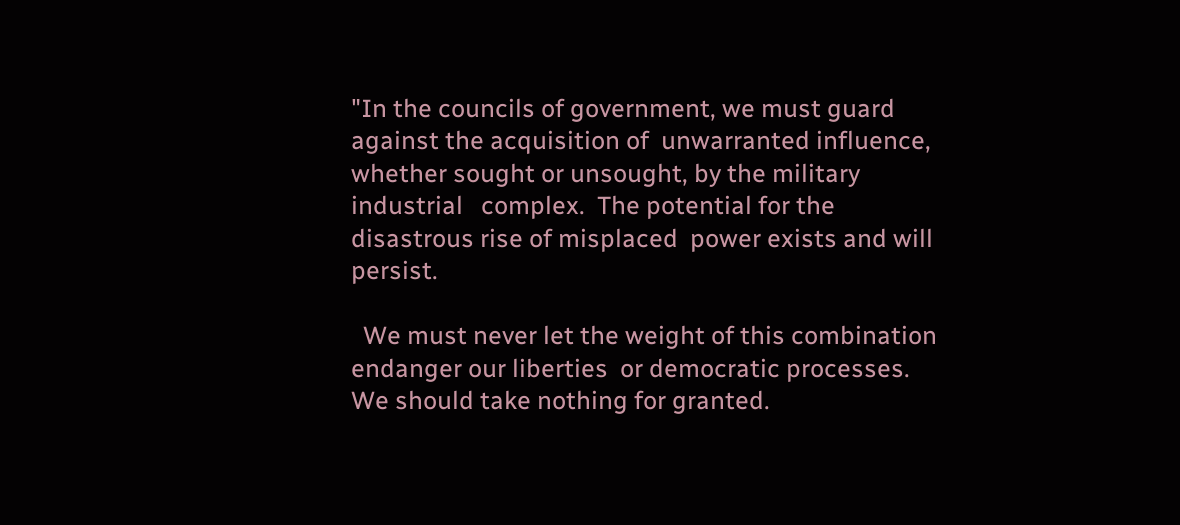"In the councils of government, we must guard against the acquisition of  unwarranted influence, whether sought or unsought, by the military industrial   complex.  The potential for the disastrous rise of misplaced  power exists and will persist.

  We must never let the weight of this combination endanger our liberties  or democratic processes.  We should take nothing for granted.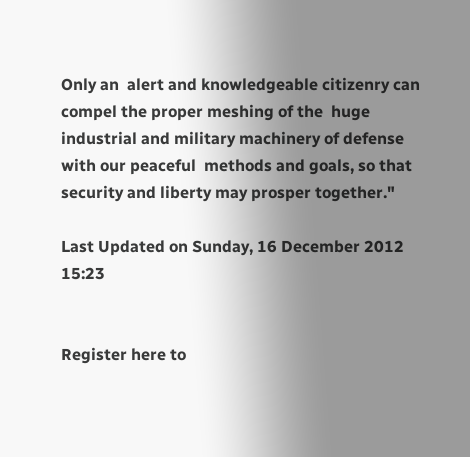Only an  alert and knowledgeable citizenry can compel the proper meshing of the  huge industrial and military machinery of defense with our peaceful  methods and goals, so that security and liberty may prosper together."

Last Updated on Sunday, 16 December 2012 15:23


Register here to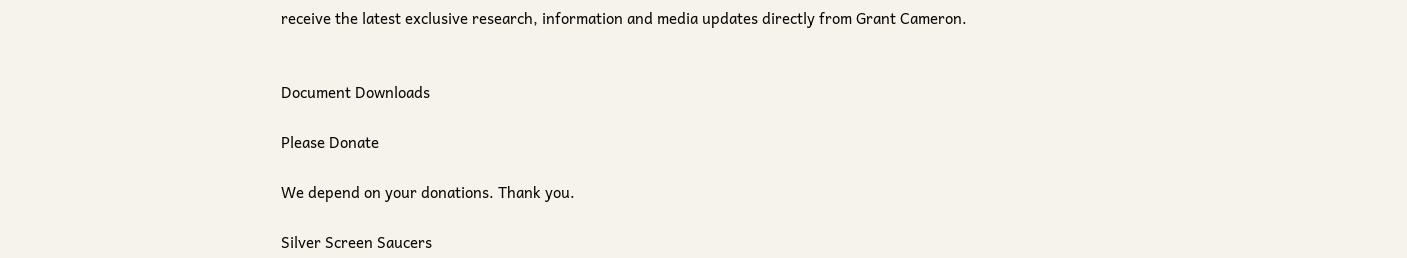receive the latest exclusive research, information and media updates directly from Grant Cameron.


Document Downloads

Please Donate

We depend on your donations. Thank you.

Silver Screen Saucers